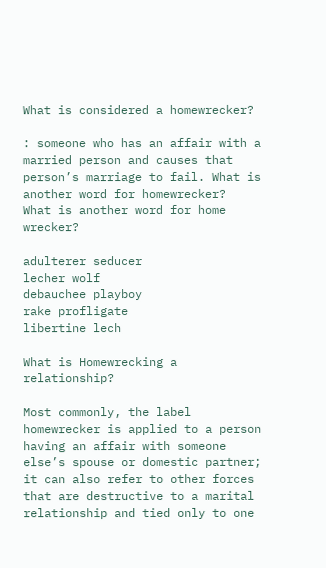What is considered a homewrecker?

: someone who has an affair with a married person and causes that person’s marriage to fail. What is another word for homewrecker?
What is another word for home wrecker?

adulterer seducer
lecher wolf
debauchee playboy
rake profligate
libertine lech

What is Homewrecking a relationship?

Most commonly, the label homewrecker is applied to a person having an affair with someone else’s spouse or domestic partner; it can also refer to other forces that are destructive to a marital relationship and tied only to one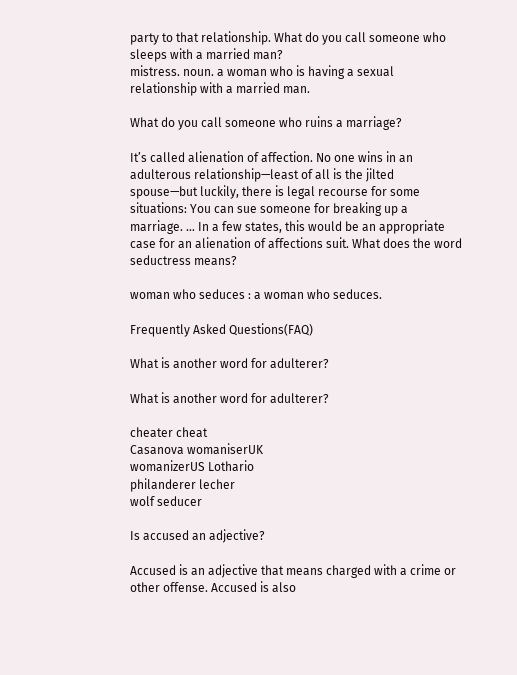party to that relationship. What do you call someone who sleeps with a married man?
mistress. noun. a woman who is having a sexual relationship with a married man.

What do you call someone who ruins a marriage?

It’s called alienation of affection. No one wins in an adulterous relationship—least of all is the jilted spouse—but luckily, there is legal recourse for some situations: You can sue someone for breaking up a marriage. … In a few states, this would be an appropriate case for an alienation of affections suit. What does the word seductress means?

woman who seduces : a woman who seduces.

Frequently Asked Questions(FAQ)

What is another word for adulterer?

What is another word for adulterer?

cheater cheat
Casanova womaniserUK
womanizerUS Lothario
philanderer lecher
wolf seducer

Is accused an adjective?

Accused is an adjective that means charged with a crime or other offense. Accused is also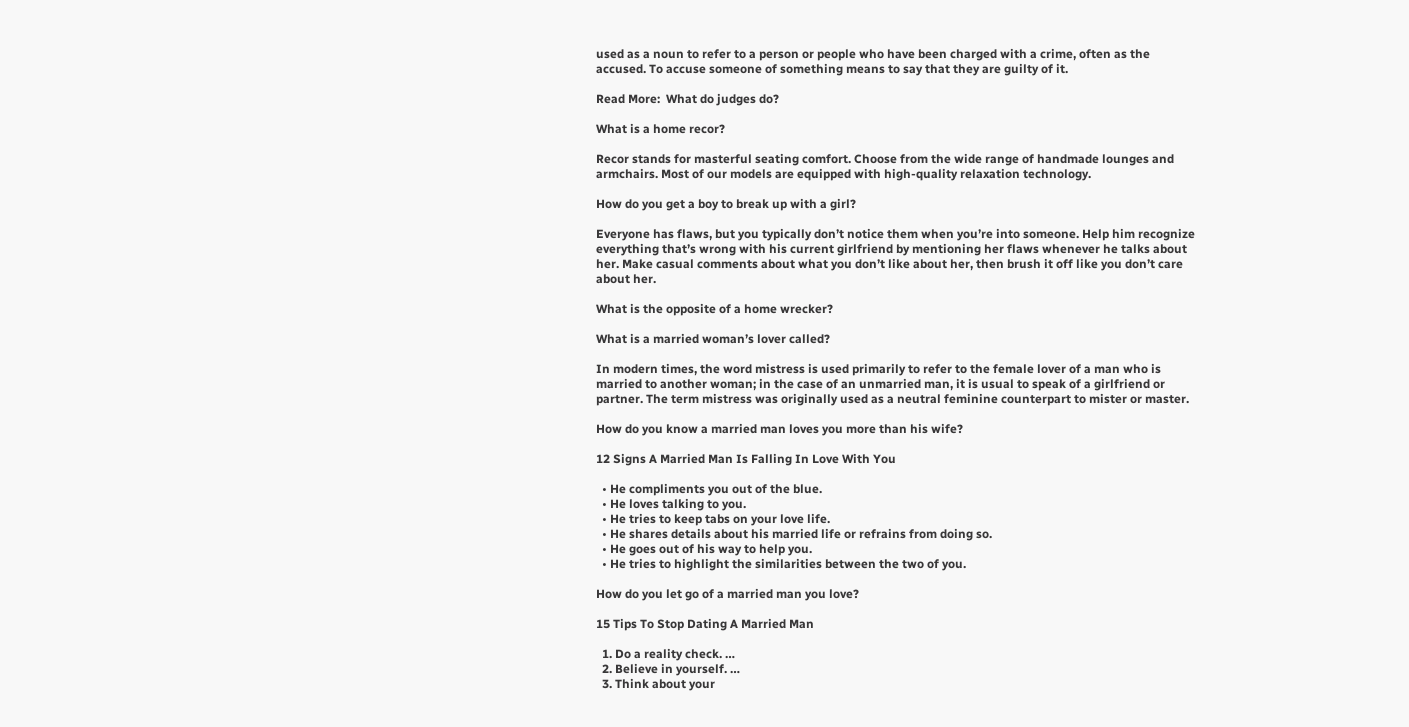used as a noun to refer to a person or people who have been charged with a crime, often as the accused. To accuse someone of something means to say that they are guilty of it.

Read More:  What do judges do?

What is a home recor?

Recor stands for masterful seating comfort. Choose from the wide range of handmade lounges and armchairs. Most of our models are equipped with high-quality relaxation technology.

How do you get a boy to break up with a girl?

Everyone has flaws, but you typically don’t notice them when you’re into someone. Help him recognize everything that’s wrong with his current girlfriend by mentioning her flaws whenever he talks about her. Make casual comments about what you don’t like about her, then brush it off like you don’t care about her.

What is the opposite of a home wrecker?

What is a married woman’s lover called?

In modern times, the word mistress is used primarily to refer to the female lover of a man who is married to another woman; in the case of an unmarried man, it is usual to speak of a girlfriend or partner. The term mistress was originally used as a neutral feminine counterpart to mister or master.

How do you know a married man loves you more than his wife?

12 Signs A Married Man Is Falling In Love With You

  • He compliments you out of the blue.
  • He loves talking to you.
  • He tries to keep tabs on your love life.
  • He shares details about his married life or refrains from doing so.
  • He goes out of his way to help you.
  • He tries to highlight the similarities between the two of you.

How do you let go of a married man you love?

15 Tips To Stop Dating A Married Man

  1. Do a reality check. …
  2. Believe in yourself. …
  3. Think about your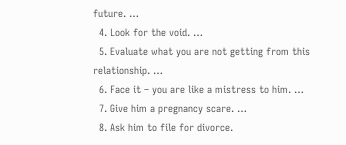future. …
  4. Look for the void. …
  5. Evaluate what you are not getting from this relationship. …
  6. Face it – you are like a mistress to him. …
  7. Give him a pregnancy scare. …
  8. Ask him to file for divorce.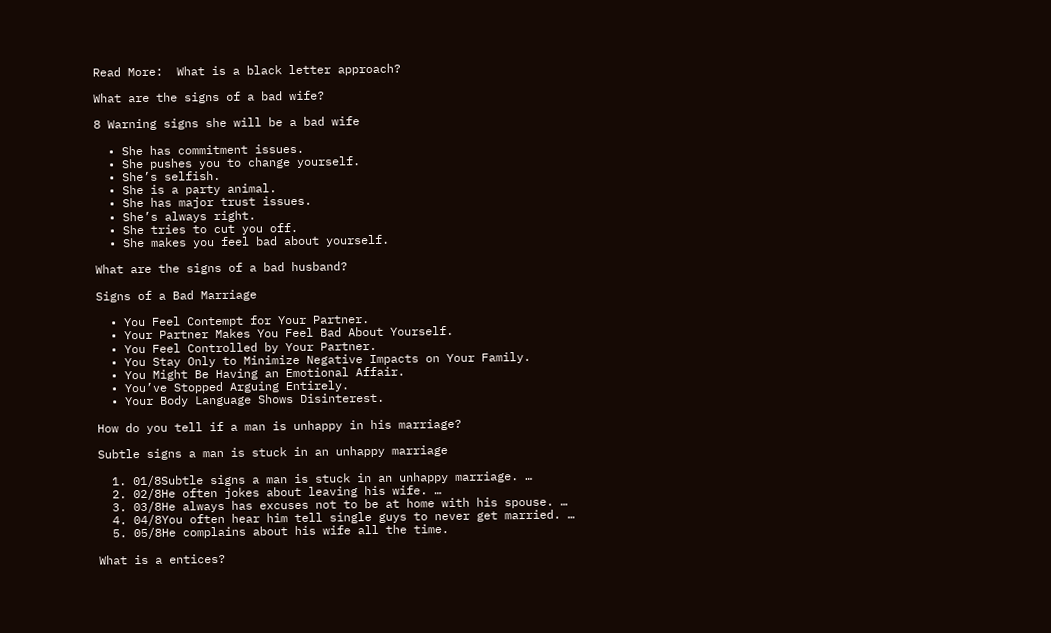Read More:  What is a black letter approach?

What are the signs of a bad wife?

8 Warning signs she will be a bad wife

  • She has commitment issues.
  • She pushes you to change yourself.
  • She’s selfish.
  • She is a party animal.
  • She has major trust issues.
  • She’s always right.
  • She tries to cut you off.
  • She makes you feel bad about yourself.

What are the signs of a bad husband?

Signs of a Bad Marriage

  • You Feel Contempt for Your Partner.
  • Your Partner Makes You Feel Bad About Yourself.
  • You Feel Controlled by Your Partner.
  • You Stay Only to Minimize Negative Impacts on Your Family.
  • You Might Be Having an Emotional Affair.
  • You’ve Stopped Arguing Entirely.
  • Your Body Language Shows Disinterest.

How do you tell if a man is unhappy in his marriage?

Subtle signs a man is stuck in an unhappy marriage

  1. 01/8Subtle signs a man is stuck in an unhappy marriage. …
  2. 02/8He often jokes about leaving his wife. …
  3. 03/8He always has excuses not to be at home with his spouse. …
  4. 04/8You often hear him tell single guys to never get married. …
  5. 05/8He complains about his wife all the time.

What is a entices?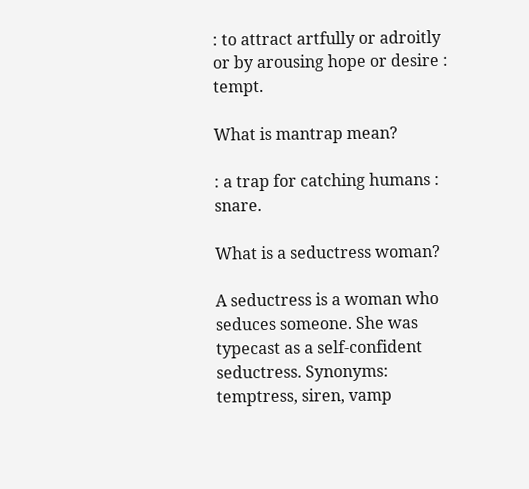: to attract artfully or adroitly or by arousing hope or desire : tempt.

What is mantrap mean?

: a trap for catching humans : snare.

What is a seductress woman?

A seductress is a woman who seduces someone. She was typecast as a self-confident seductress. Synonyms: temptress, siren, vamp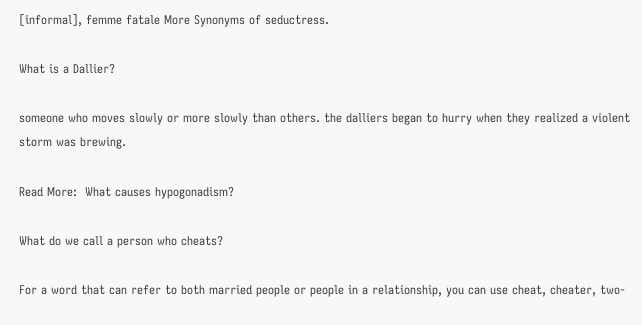[informal], femme fatale More Synonyms of seductress.

What is a Dallier?

someone who moves slowly or more slowly than others. the dalliers began to hurry when they realized a violent storm was brewing.

Read More:  What causes hypogonadism?

What do we call a person who cheats?

For a word that can refer to both married people or people in a relationship, you can use cheat, cheater, two-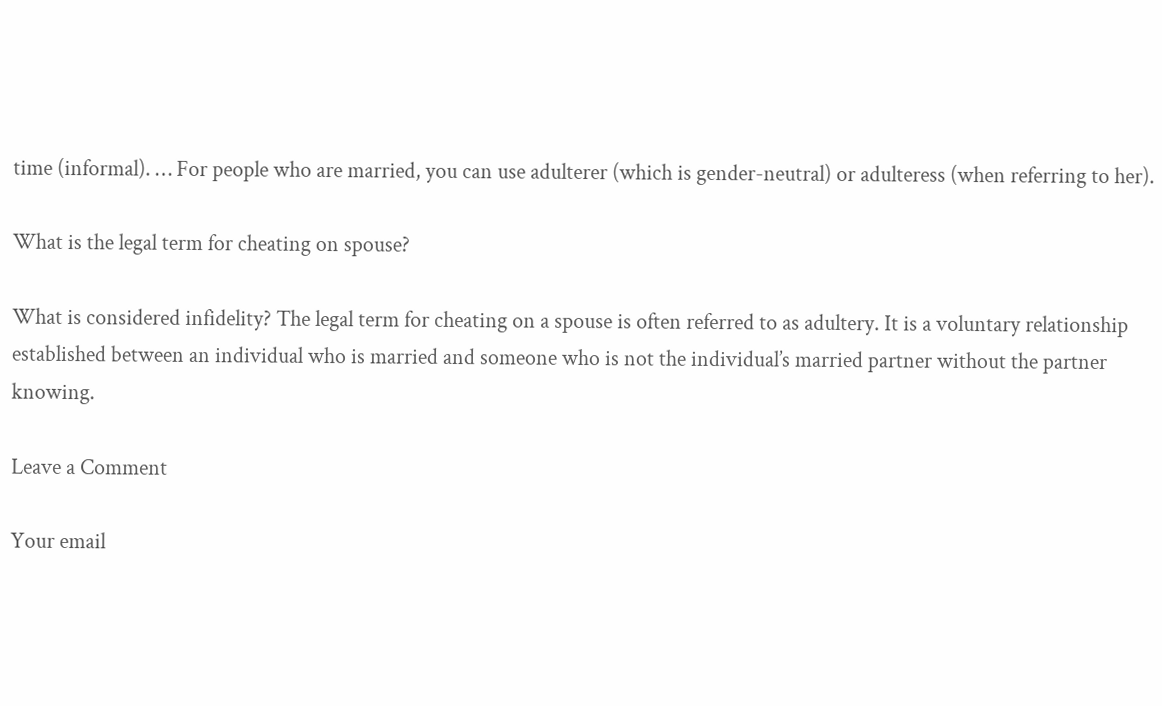time (informal). … For people who are married, you can use adulterer (which is gender-neutral) or adulteress (when referring to her).

What is the legal term for cheating on spouse?

What is considered infidelity? The legal term for cheating on a spouse is often referred to as adultery. It is a voluntary relationship established between an individual who is married and someone who is not the individual’s married partner without the partner knowing.

Leave a Comment

Your email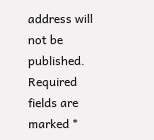address will not be published. Required fields are marked *